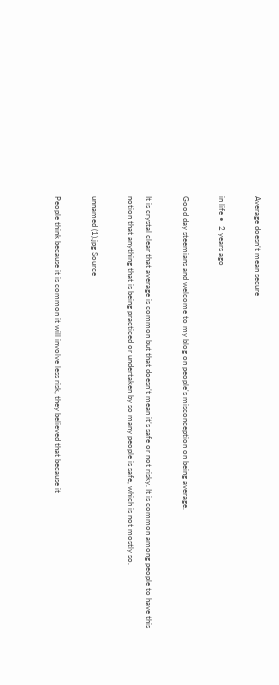Average doesn’t mean secure

in life •  2 years ago

Good day steemians and welcome to my blog on people's misconception on being average.

It is crystal clear that average is common but that doesn’t mean it’s safe or not risky. It is common among people to have this notion that anything that is being practiced or undertaken by so many people is safe, which is not mostly so.

unnamed (1).jpg Source

People think because it is common it will involve less risk, they believed that because it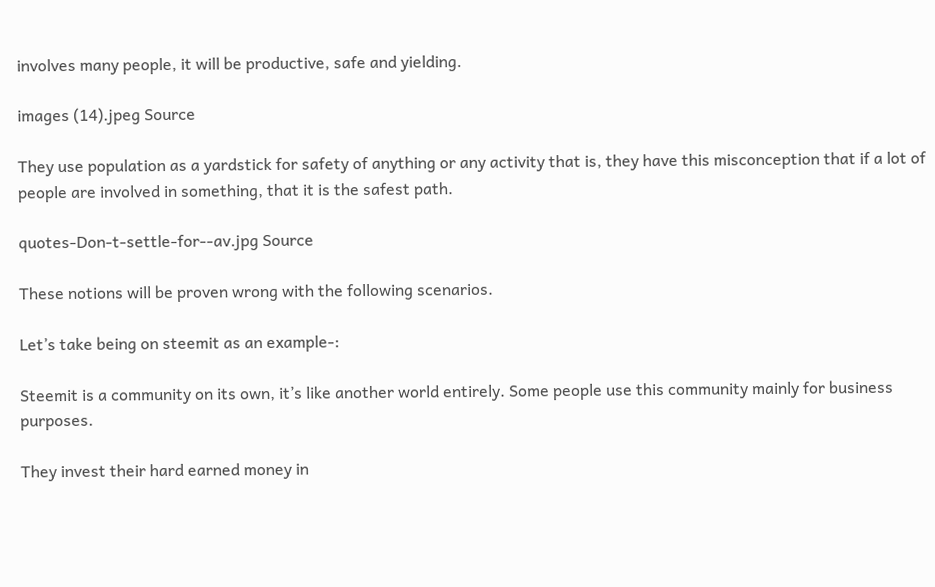involves many people, it will be productive, safe and yielding.

images (14).jpeg Source

They use population as a yardstick for safety of anything or any activity that is, they have this misconception that if a lot of people are involved in something, that it is the safest path.

quotes-Don-t-settle-for--av.jpg Source

These notions will be proven wrong with the following scenarios.

Let’s take being on steemit as an example-:

Steemit is a community on its own, it’s like another world entirely. Some people use this community mainly for business purposes.

They invest their hard earned money in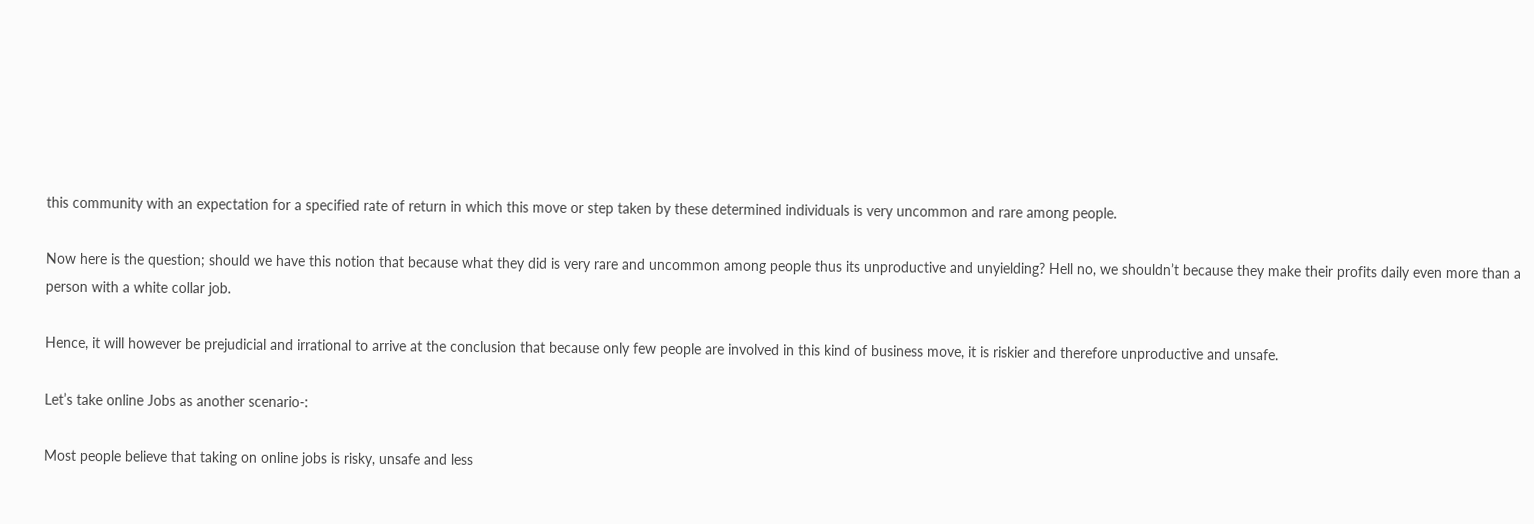this community with an expectation for a specified rate of return in which this move or step taken by these determined individuals is very uncommon and rare among people.

Now here is the question; should we have this notion that because what they did is very rare and uncommon among people thus its unproductive and unyielding? Hell no, we shouldn’t because they make their profits daily even more than a person with a white collar job.

Hence, it will however be prejudicial and irrational to arrive at the conclusion that because only few people are involved in this kind of business move, it is riskier and therefore unproductive and unsafe.

Let’s take online Jobs as another scenario-:

Most people believe that taking on online jobs is risky, unsafe and less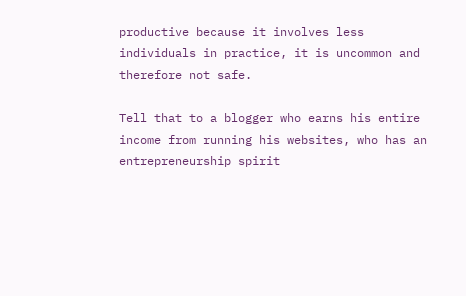productive because it involves less individuals in practice, it is uncommon and therefore not safe.

Tell that to a blogger who earns his entire income from running his websites, who has an entrepreneurship spirit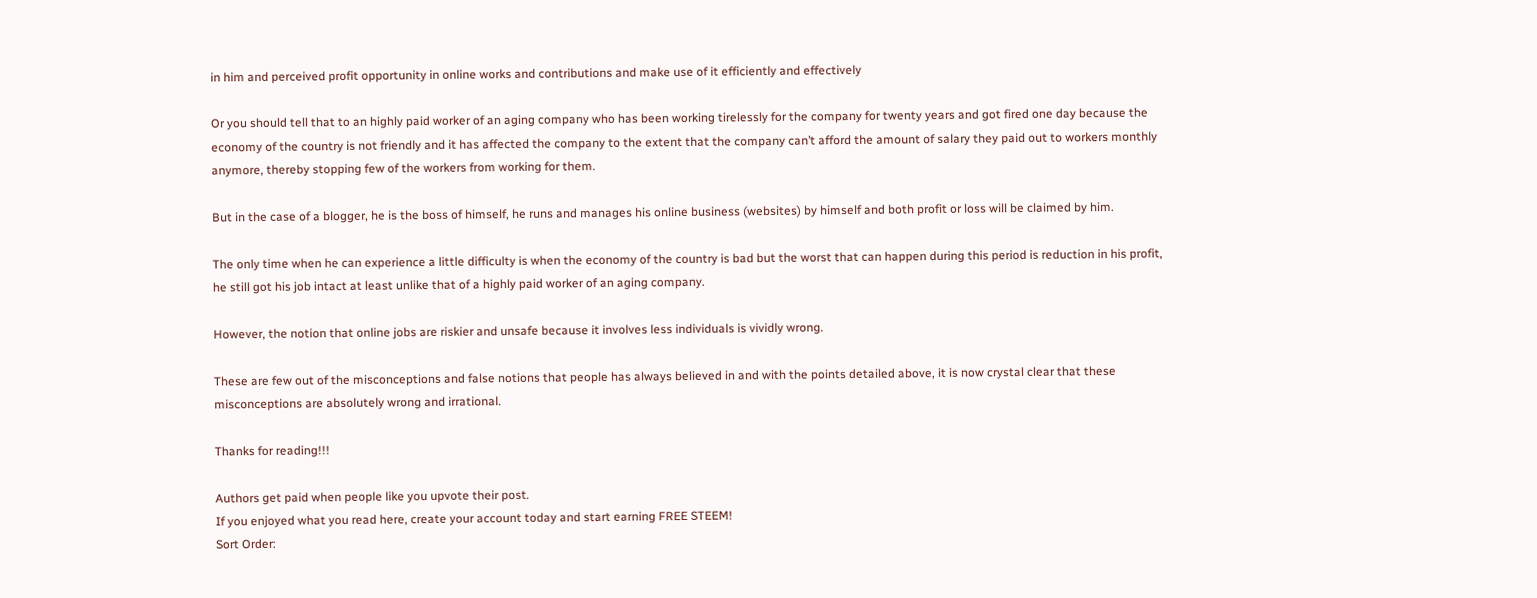in him and perceived profit opportunity in online works and contributions and make use of it efficiently and effectively

Or you should tell that to an highly paid worker of an aging company who has been working tirelessly for the company for twenty years and got fired one day because the economy of the country is not friendly and it has affected the company to the extent that the company can’t afford the amount of salary they paid out to workers monthly anymore, thereby stopping few of the workers from working for them.

But in the case of a blogger, he is the boss of himself, he runs and manages his online business (websites) by himself and both profit or loss will be claimed by him.

The only time when he can experience a little difficulty is when the economy of the country is bad but the worst that can happen during this period is reduction in his profit, he still got his job intact at least unlike that of a highly paid worker of an aging company.

However, the notion that online jobs are riskier and unsafe because it involves less individuals is vividly wrong.

These are few out of the misconceptions and false notions that people has always believed in and with the points detailed above, it is now crystal clear that these misconceptions are absolutely wrong and irrational.

Thanks for reading!!!

Authors get paid when people like you upvote their post.
If you enjoyed what you read here, create your account today and start earning FREE STEEM!
Sort Order: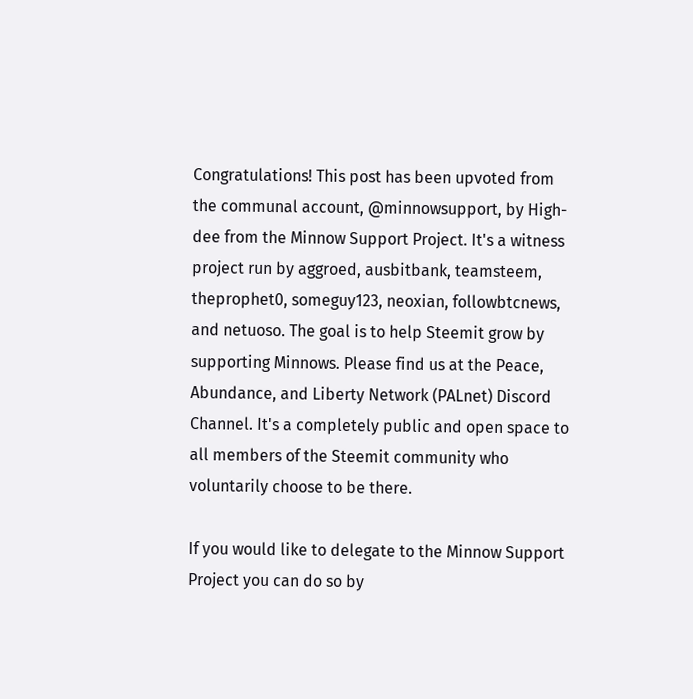Congratulations! This post has been upvoted from the communal account, @minnowsupport, by High-dee from the Minnow Support Project. It's a witness project run by aggroed, ausbitbank, teamsteem, theprophet0, someguy123, neoxian, followbtcnews, and netuoso. The goal is to help Steemit grow by supporting Minnows. Please find us at the Peace, Abundance, and Liberty Network (PALnet) Discord Channel. It's a completely public and open space to all members of the Steemit community who voluntarily choose to be there.

If you would like to delegate to the Minnow Support Project you can do so by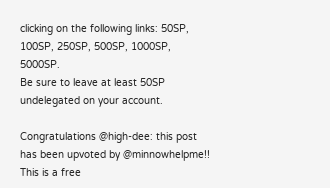clicking on the following links: 50SP, 100SP, 250SP, 500SP, 1000SP, 5000SP.
Be sure to leave at least 50SP undelegated on your account.

Congratulations @high-dee: this post has been upvoted by @minnowhelpme!!
This is a free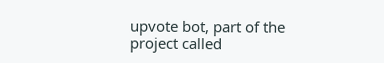upvote bot, part of the project called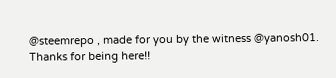@steemrepo , made for you by the witness @yanosh01.
Thanks for being here!!